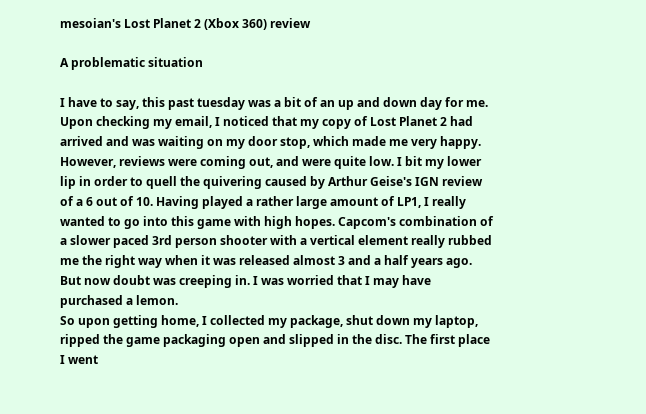mesoian's Lost Planet 2 (Xbox 360) review

A problematic situation

I have to say, this past tuesday was a bit of an up and down day for me. Upon checking my email, I noticed that my copy of Lost Planet 2 had arrived and was waiting on my door stop, which made me very happy. However, reviews were coming out, and were quite low. I bit my lower lip in order to quell the quivering caused by Arthur Geise's IGN review of a 6 out of 10. Having played a rather large amount of LP1, I really wanted to go into this game with high hopes. Capcom's combination of a slower paced 3rd person shooter with a vertical element really rubbed me the right way when it was released almost 3 and a half years ago. But now doubt was creeping in. I was worried that I may have purchased a lemon.
So upon getting home, I collected my package, shut down my laptop, ripped the game packaging open and slipped in the disc. The first place I went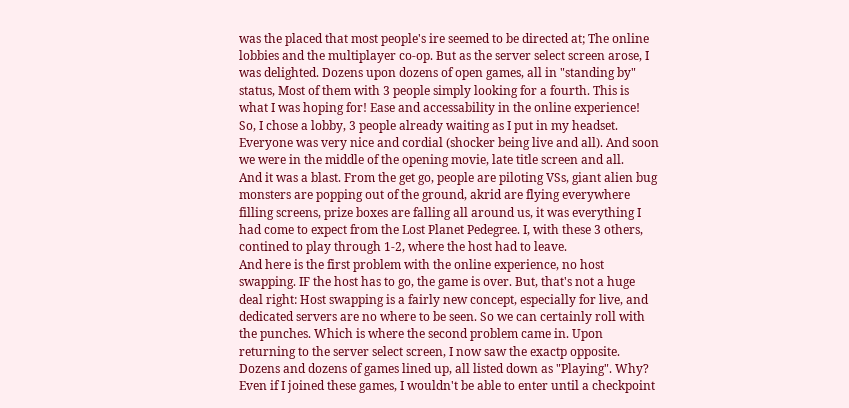was the placed that most people's ire seemed to be directed at; The online lobbies and the multiplayer co-op. But as the server select screen arose, I was delighted. Dozens upon dozens of open games, all in "standing by" status, Most of them with 3 people simply looking for a fourth. This is what I was hoping for! Ease and accessability in the online experience! So, I chose a lobby, 3 people already waiting as I put in my headset. Everyone was very nice and cordial (shocker being live and all). And soon we were in the middle of the opening movie, late title screen and all.
And it was a blast. From the get go, people are piloting VSs, giant alien bug monsters are popping out of the ground, akrid are flying everywhere filling screens, prize boxes are falling all around us, it was everything I had come to expect from the Lost Planet Pedegree. I, with these 3 others, contined to play through 1-2, where the host had to leave.
And here is the first problem with the online experience, no host swapping. IF the host has to go, the game is over. But, that's not a huge deal right: Host swapping is a fairly new concept, especially for live, and dedicated servers are no where to be seen. So we can certainly roll with the punches. Which is where the second problem came in. Upon returning to the server select screen, I now saw the exactp opposite. Dozens and dozens of games lined up, all listed down as "Playing". Why? Even if I joined these games, I wouldn't be able to enter until a checkpoint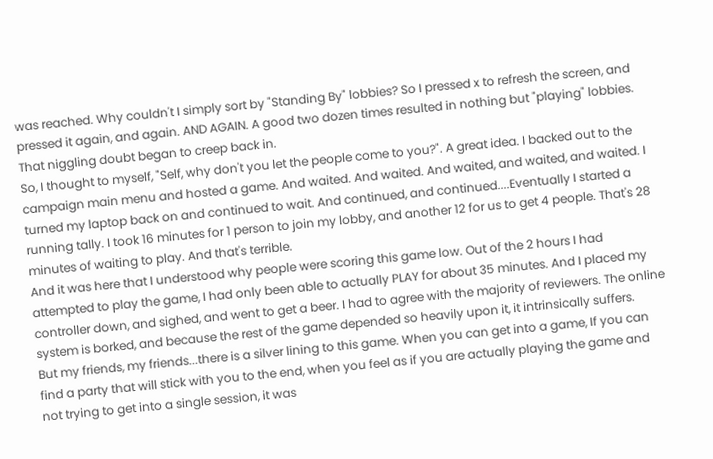was reached. Why couldn't I simply sort by "Standing By" lobbies? So I pressed x to refresh the screen, and pressed it again, and again. AND AGAIN. A good two dozen times resulted in nothing but "playing" lobbies. That niggling doubt began to creep back in.
So, I thought to myself, "Self, why don't you let the people come to you?". A great idea. I backed out to the campaign main menu and hosted a game. And waited. And waited. And waited, and waited, and waited. I turned my laptop back on and continued to wait. And continued, and continued....Eventually I started a running tally. I took 16 minutes for 1 person to join my lobby, and another 12 for us to get 4 people. That's 28 minutes of waiting to play. And that's terrible.
And it was here that I understood why people were scoring this game low. Out of the 2 hours I had attempted to play the game, I had only been able to actually PLAY for about 35 minutes. And I placed my controller down, and sighed, and went to get a beer. I had to agree with the majority of reviewers. The online system is borked, and because the rest of the game depended so heavily upon it, it intrinsically suffers.
But my friends, my friends...there is a silver lining to this game. When you can get into a game, If you can find a party that will stick with you to the end, when you feel as if you are actually playing the game and not trying to get into a single session, it was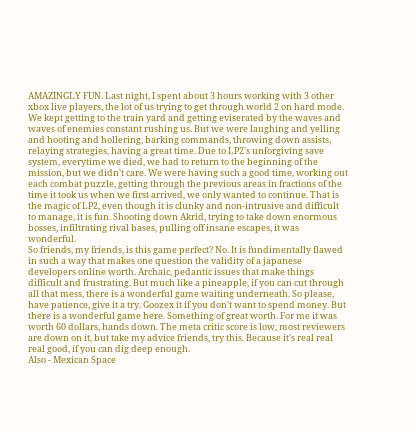AMAZINGLY FUN. Last night, I spent about 3 hours working with 3 other xbox live players, the lot of us trying to get through world 2 on hard mode. We kept getting to the train yard and getting eviserated by the waves and waves of enemies constant rushing us. But we were laughing and yelling and hooting and hollering, barking commands, throwing down assists, relaying strategies, having a great time. Due to LP2's unforgiving save system, everytime we died, we had to return to the beginning of the mission, but we didn't care. We were having such a good time, working out each combat puzzle, getting through the previous areas in fractions of the time it took us when we first arrived, we only wanted to continue. That is the magic of LP2, even though it is clunky and non-intrusive and difficult to manage, it is fun. Shooting down Akrid, trying to take down enormous bosses, infiltrating rival bases, pulling off insane escapes, it was wonderful.
So friends, my friends, is this game perfect? No. It is fundimentally flawed in such a way that makes one question the validity of a japanese developers online worth. Archaic, pedantic issues that make things difficult and frustrating. But much like a pineapple, if you can cut through all that mess, there is a wonderful game waiting underneath. So please, have patience, give it a try. Goozex it if you don't want to spend money. But there is a wonderful game here. Something of great worth. For me it was worth 60 dollars, hands down. The meta critic score is low, most reviewers are down on it, but take my advice friends, try this. Because it's real real real good, if you can dig deep enough.
Also - Mexican Space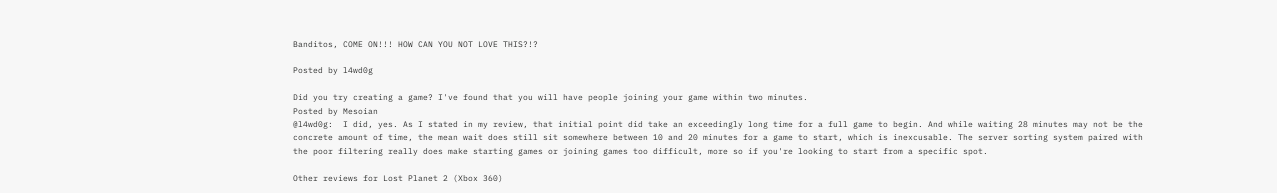Banditos, COME ON!!! HOW CAN YOU NOT LOVE THIS?!?

Posted by l4wd0g

Did you try creating a game? I've found that you will have people joining your game within two minutes.
Posted by Mesoian
@l4wd0g:  I did, yes. As I stated in my review, that initial point did take an exceedingly long time for a full game to begin. And while waiting 28 minutes may not be the concrete amount of time, the mean wait does still sit somewhere between 10 and 20 minutes for a game to start, which is inexcusable. The server sorting system paired with the poor filtering really does make starting games or joining games too difficult, more so if you're looking to start from a specific spot.

Other reviews for Lost Planet 2 (Xbox 360)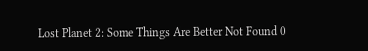Lost Planet 2: Some Things Are Better Not Found 0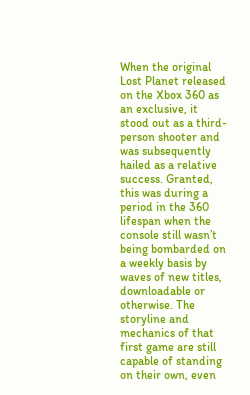When the original Lost Planet released on the Xbox 360 as an exclusive, it stood out as a third-person shooter and was subsequently hailed as a relative success. Granted, this was during a period in the 360 lifespan when the console still wasn’t being bombarded on a weekly basis by waves of new titles, downloadable or otherwise. The storyline and mechanics of that first game are still capable of standing on their own, even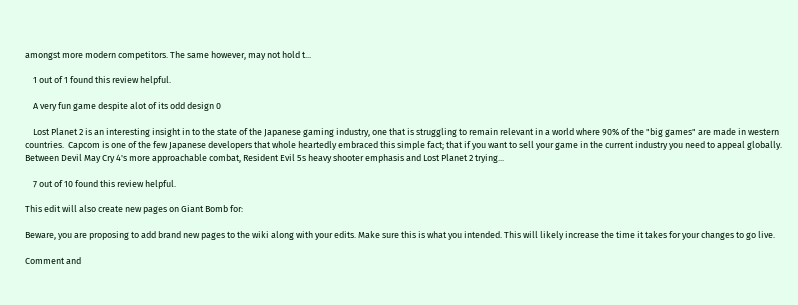amongst more modern competitors. The same however, may not hold t...

    1 out of 1 found this review helpful.

    A very fun game despite alot of its odd design 0

    Lost Planet 2 is an interesting insight in to the state of the Japanese gaming industry, one that is struggling to remain relevant in a world where 90% of the "big games" are made in western countries.  Capcom is one of the few Japanese developers that whole heartedly embraced this simple fact; that if you want to sell your game in the current industry you need to appeal globally. Between Devil May Cry 4's more approachable combat, Resident Evil 5s heavy shooter emphasis and Lost Planet 2 trying...

    7 out of 10 found this review helpful.

This edit will also create new pages on Giant Bomb for:

Beware, you are proposing to add brand new pages to the wiki along with your edits. Make sure this is what you intended. This will likely increase the time it takes for your changes to go live.

Comment and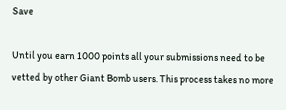Save

Until you earn 1000 points all your submissions need to be vetted by other Giant Bomb users. This process takes no more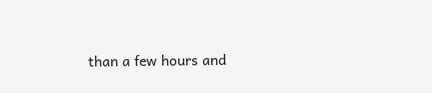than a few hours and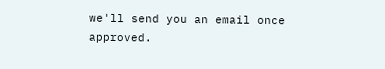we'll send you an email once approved.